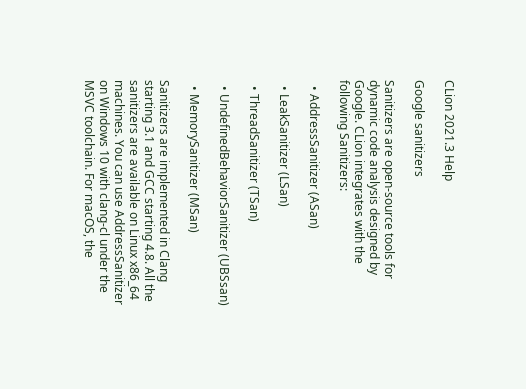CLion 2021.3 Help

Google sanitizers

Sanitizers are open-source tools for dynamic code analysis designed by Google. CLion integrates with the following Sanitizers:

  • AddressSanitizer (ASan)

  • LeakSanitizer (LSan)

  • ThreadSanitizer (TSan)

  • UndefinedBehaviorSanitizer (UBSsan)

  • MemorySanitizer (MSan)

Sanitizers are implemented in Clang starting 3.1 and GCC starting 4.8. All the sanitizers are available on Linux x86_64 machines. You can use AddressSanitizer on Windows 10 with clang-cl under the MSVC toolchain. For macOS, the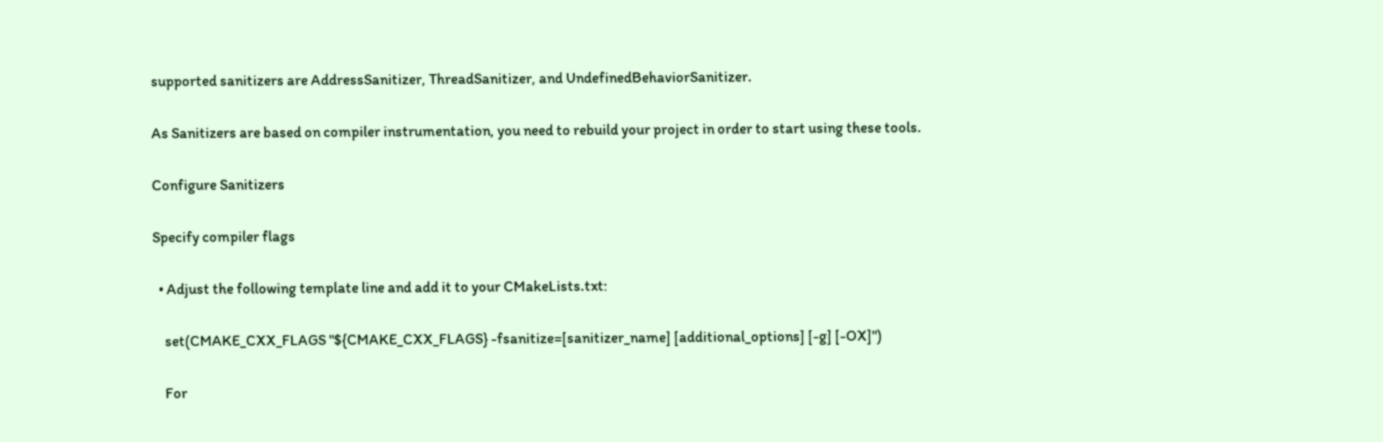supported sanitizers are AddressSanitizer, ThreadSanitizer, and UndefinedBehaviorSanitizer.

As Sanitizers are based on compiler instrumentation, you need to rebuild your project in order to start using these tools.

Configure Sanitizers

Specify compiler flags

  • Adjust the following template line and add it to your CMakeLists.txt:

    set(CMAKE_CXX_FLAGS "${CMAKE_CXX_FLAGS} -fsanitize=[sanitizer_name] [additional_options] [-g] [-OX]")

    For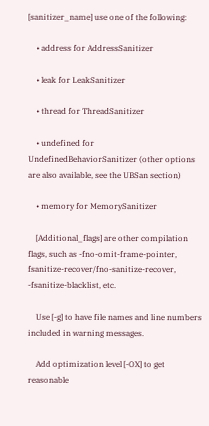[sanitizer_name] use one of the following:

    • address for AddressSanitizer

    • leak for LeakSanitizer

    • thread for ThreadSanitizer

    • undefined for UndefinedBehaviorSanitizer (other options are also available, see the UBSan section)

    • memory for MemorySanitizer

    [Additional_flags] are other compilation flags, such as -fno-omit-frame-pointer, fsanitize-recover/fno-sanitize-recover, -fsanitize-blacklist, etc.

    Use [-g] to have file names and line numbers included in warning messages.

    Add optimization level [-OX] to get reasonable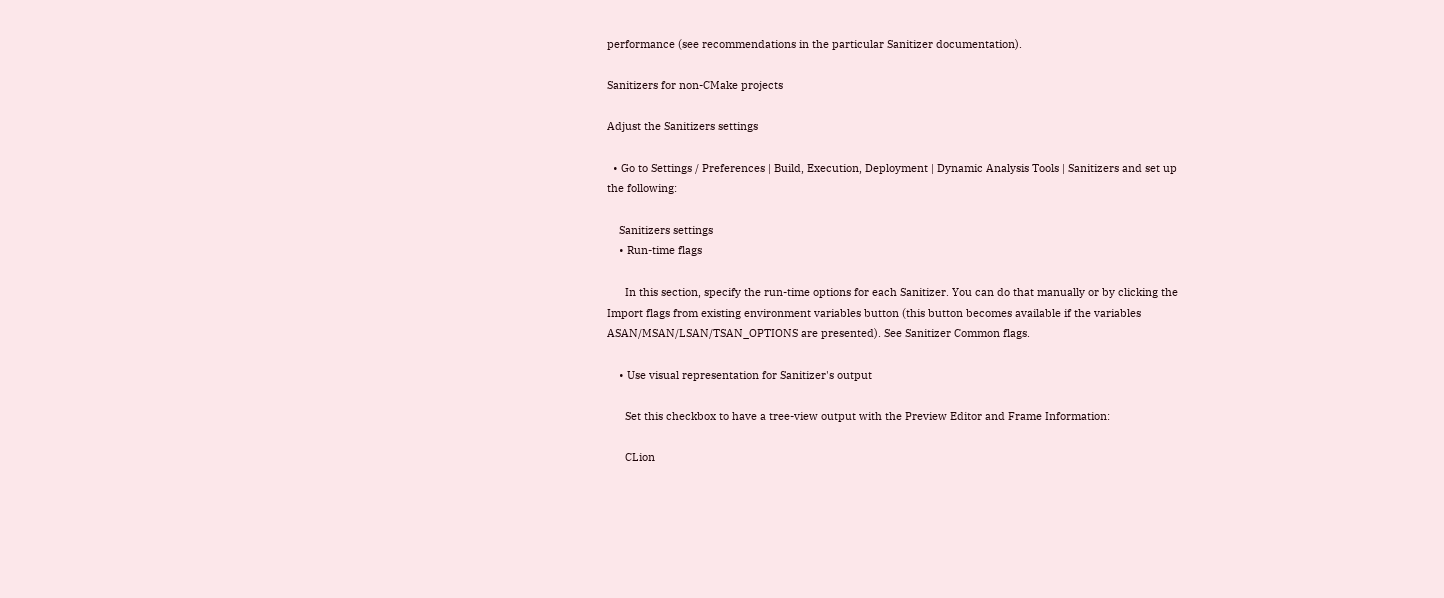performance (see recommendations in the particular Sanitizer documentation).

Sanitizers for non-CMake projects

Adjust the Sanitizers settings

  • Go to Settings / Preferences | Build, Execution, Deployment | Dynamic Analysis Tools | Sanitizers and set up the following:

    Sanitizers settings
    • Run-time flags

      In this section, specify the run-time options for each Sanitizer. You can do that manually or by clicking the Import flags from existing environment variables button (this button becomes available if the variables ASAN/MSAN/LSAN/TSAN_OPTIONS are presented). See Sanitizer Common flags.

    • Use visual representation for Sanitizer's output

      Set this checkbox to have a tree-view output with the Preview Editor and Frame Information:

      CLion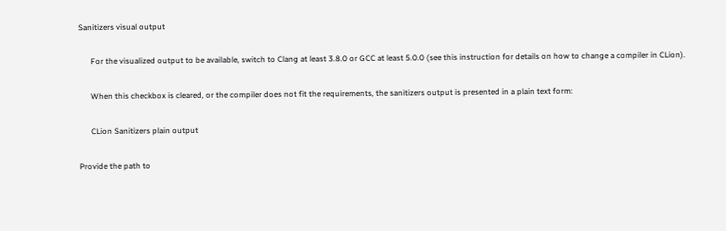Sanitizers visual output

      For the visualized output to be available, switch to Clang at least 3.8.0 or GCC at least 5.0.0 (see this instruction for details on how to change a compiler in CLion).

      When this checkbox is cleared, or the compiler does not fit the requirements, the sanitizers output is presented in a plain text form:

      CLion Sanitizers plain output

Provide the path to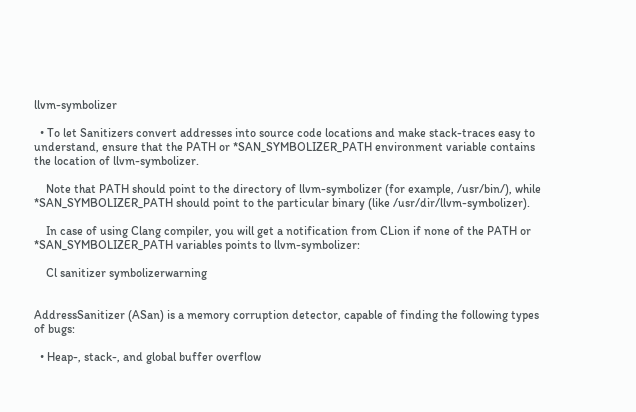llvm-symbolizer

  • To let Sanitizers convert addresses into source code locations and make stack-traces easy to understand, ensure that the PATH or *SAN_SYMBOLIZER_PATH environment variable contains the location of llvm-symbolizer.

    Note that PATH should point to the directory of llvm-symbolizer (for example, /usr/bin/), while *SAN_SYMBOLIZER_PATH should point to the particular binary (like /usr/dir/llvm-symbolizer).

    In case of using Clang compiler, you will get a notification from CLion if none of the PATH or *SAN_SYMBOLIZER_PATH variables points to llvm-symbolizer:

    Cl sanitizer symbolizerwarning


AddressSanitizer (ASan) is a memory corruption detector, capable of finding the following types of bugs:

  • Heap-, stack-, and global buffer overflow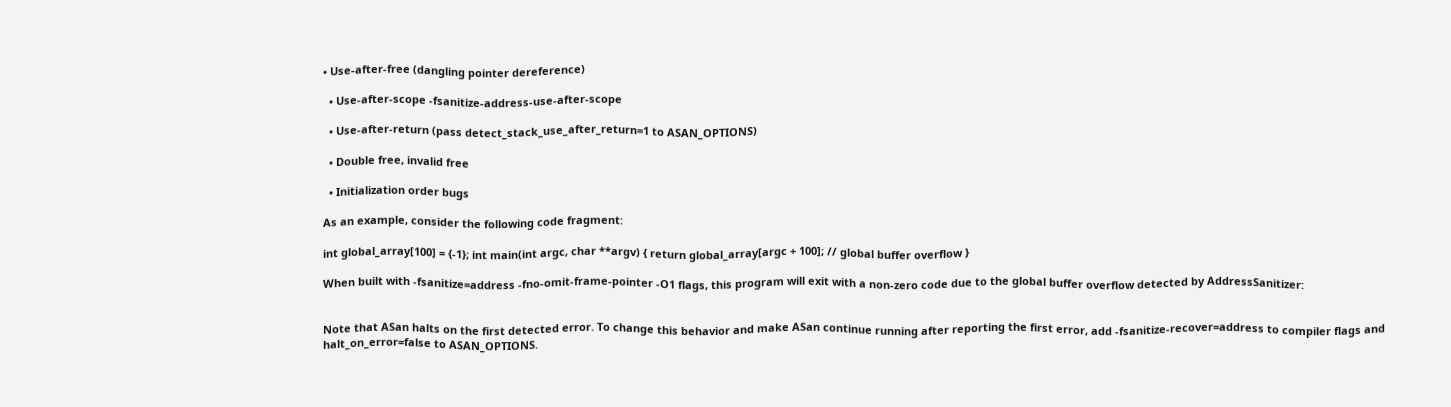• Use-after-free (dangling pointer dereference)

  • Use-after-scope -fsanitize-address-use-after-scope

  • Use-after-return (pass detect_stack_use_after_return=1 to ASAN_OPTIONS)

  • Double free, invalid free

  • Initialization order bugs

As an example, consider the following code fragment:

int global_array[100] = {-1}; int main(int argc, char **argv) { return global_array[argc + 100]; // global buffer overflow }

When built with -fsanitize=address -fno-omit-frame-pointer -O1 flags, this program will exit with a non-zero code due to the global buffer overflow detected by AddressSanitizer:


Note that ASan halts on the first detected error. To change this behavior and make ASan continue running after reporting the first error, add -fsanitize-recover=address to compiler flags and halt_on_error=false to ASAN_OPTIONS.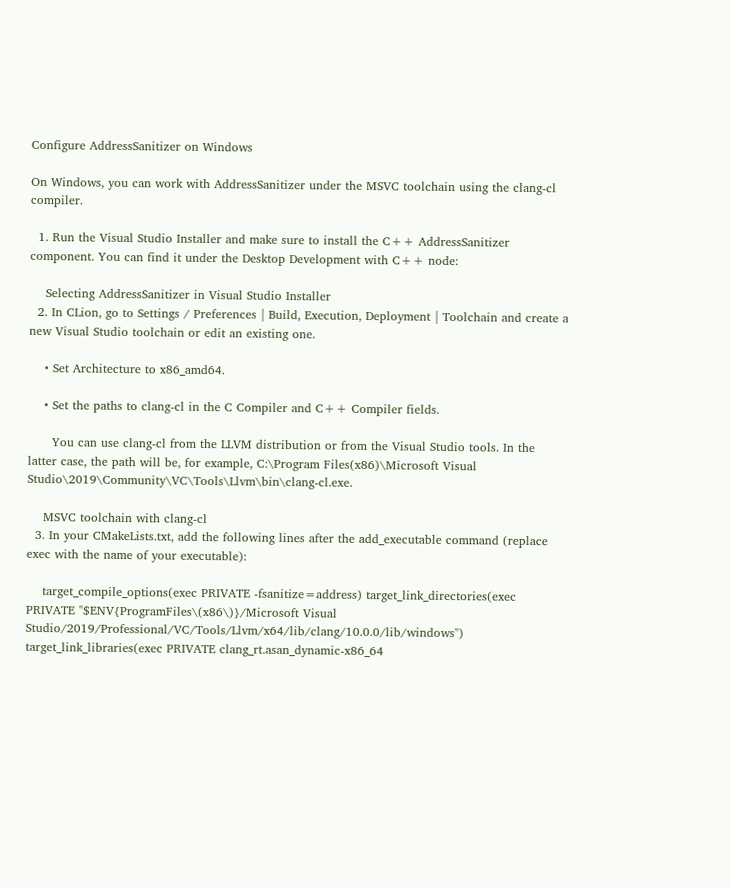Configure AddressSanitizer on Windows

On Windows, you can work with AddressSanitizer under the MSVC toolchain using the clang-cl compiler.

  1. Run the Visual Studio Installer and make sure to install the C++ AddressSanitizer component. You can find it under the Desktop Development with C++ node:

    Selecting AddressSanitizer in Visual Studio Installer
  2. In CLion, go to Settings / Preferences | Build, Execution, Deployment | Toolchain and create a new Visual Studio toolchain or edit an existing one.

    • Set Architecture to x86_amd64.

    • Set the paths to clang-cl in the C Compiler and C++ Compiler fields.

      You can use clang-cl from the LLVM distribution or from the Visual Studio tools. In the latter case, the path will be, for example, C:\Program Files(x86)\Microsoft Visual Studio\2019\Community\VC\Tools\Llvm\bin\clang-cl.exe.

    MSVC toolchain with clang-cl
  3. In your CMakeLists.txt, add the following lines after the add_executable command (replace exec with the name of your executable):

    target_compile_options(exec PRIVATE -fsanitize=address) target_link_directories(exec PRIVATE "$ENV{ProgramFiles\(x86\)}/Microsoft Visual Studio/2019/Professional/VC/Tools/Llvm/x64/lib/clang/10.0.0/lib/windows") target_link_libraries(exec PRIVATE clang_rt.asan_dynamic-x86_64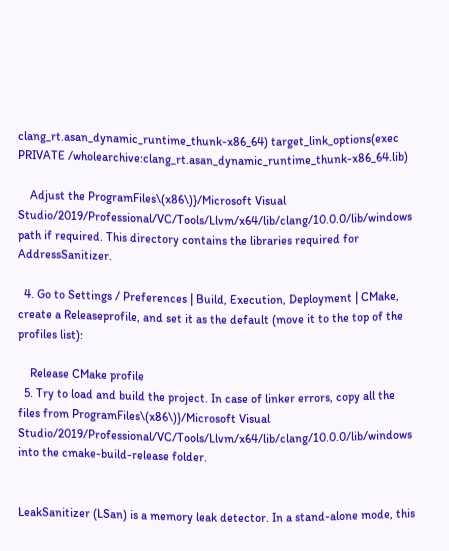clang_rt.asan_dynamic_runtime_thunk-x86_64) target_link_options(exec PRIVATE /wholearchive:clang_rt.asan_dynamic_runtime_thunk-x86_64.lib)

    Adjust the ProgramFiles\(x86\)}/Microsoft Visual Studio/2019/Professional/VC/Tools/Llvm/x64/lib/clang/10.0.0/lib/windows path if required. This directory contains the libraries required for AddressSanitizer.

  4. Go to Settings / Preferences | Build, Execution, Deployment | CMake, create a Releaseprofile, and set it as the default (move it to the top of the profiles list):

    Release CMake profile
  5. Try to load and build the project. In case of linker errors, copy all the files from ProgramFiles\(x86\)}/Microsoft Visual Studio/2019/Professional/VC/Tools/Llvm/x64/lib/clang/10.0.0/lib/windows into the cmake-build-release folder.


LeakSanitizer (LSan) is a memory leak detector. In a stand-alone mode, this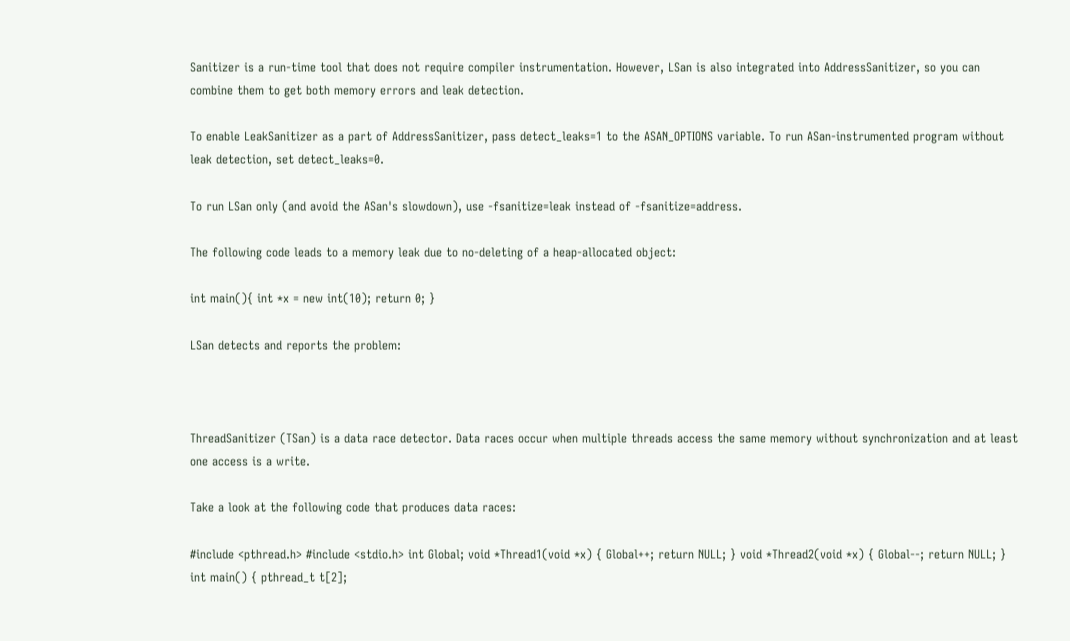Sanitizer is a run-time tool that does not require compiler instrumentation. However, LSan is also integrated into AddressSanitizer, so you can combine them to get both memory errors and leak detection.

To enable LeakSanitizer as a part of AddressSanitizer, pass detect_leaks=1 to the ASAN_OPTIONS variable. To run ASan-instrumented program without leak detection, set detect_leaks=0.

To run LSan only (and avoid the ASan's slowdown), use -fsanitize=leak instead of -fsanitize=address.

The following code leads to a memory leak due to no-deleting of a heap-allocated object:

int main(){ int *x = new int(10); return 0; }

LSan detects and reports the problem:



ThreadSanitizer (TSan) is a data race detector. Data races occur when multiple threads access the same memory without synchronization and at least one access is a write.

Take a look at the following code that produces data races:

#include <pthread.h> #include <stdio.h> int Global; void *Thread1(void *x) { Global++; return NULL; } void *Thread2(void *x) { Global--; return NULL; } int main() { pthread_t t[2];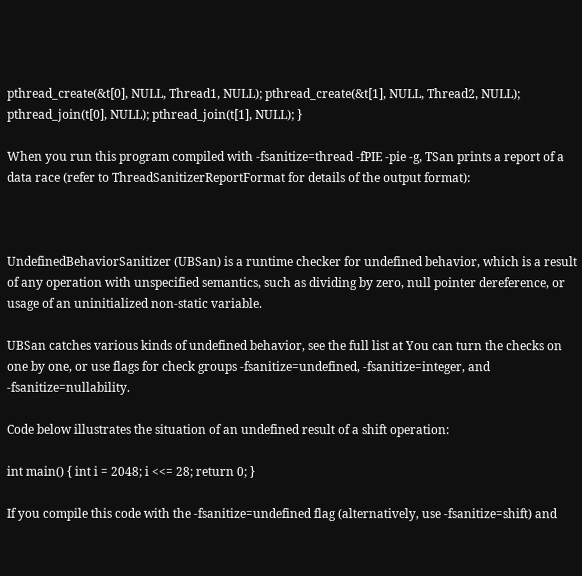pthread_create(&t[0], NULL, Thread1, NULL); pthread_create(&t[1], NULL, Thread2, NULL); pthread_join(t[0], NULL); pthread_join(t[1], NULL); }

When you run this program compiled with -fsanitize=thread -fPIE -pie -g, TSan prints a report of a data race (refer to ThreadSanitizerReportFormat for details of the output format):



UndefinedBehaviorSanitizer (UBSan) is a runtime checker for undefined behavior, which is a result of any operation with unspecified semantics, such as dividing by zero, null pointer dereference, or usage of an uninitialized non-static variable.

UBSan catches various kinds of undefined behavior, see the full list at You can turn the checks on one by one, or use flags for check groups -fsanitize=undefined, -fsanitize=integer, and -fsanitize=nullability.

Code below illustrates the situation of an undefined result of a shift operation:

int main() { int i = 2048; i <<= 28; return 0; }

If you compile this code with the -fsanitize=undefined flag (alternatively, use -fsanitize=shift) and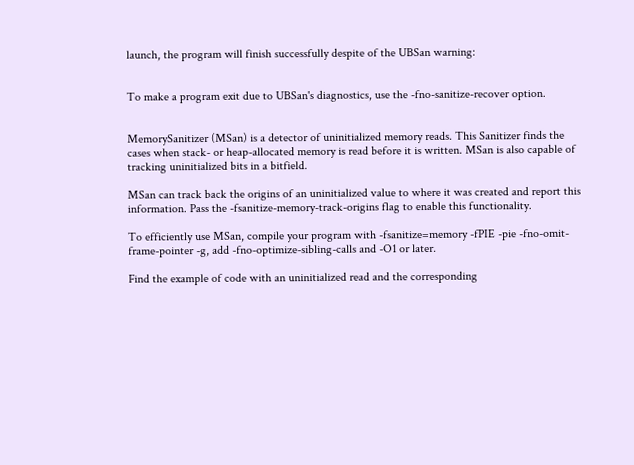launch, the program will finish successfully despite of the UBSan warning:


To make a program exit due to UBSan's diagnostics, use the -fno-sanitize-recover option.


MemorySanitizer (MSan) is a detector of uninitialized memory reads. This Sanitizer finds the cases when stack- or heap-allocated memory is read before it is written. MSan is also capable of tracking uninitialized bits in a bitfield.

MSan can track back the origins of an uninitialized value to where it was created and report this information. Pass the -fsanitize-memory-track-origins flag to enable this functionality.

To efficiently use MSan, compile your program with -fsanitize=memory -fPIE -pie -fno-omit-frame-pointer -g, add -fno-optimize-sibling-calls and -O1 or later.

Find the example of code with an uninitialized read and the corresponding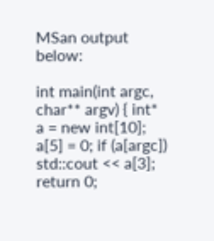MSan output below:

int main(int argc, char** argv) { int* a = new int[10]; a[5] = 0; if (a[argc]) std::cout << a[3]; return 0;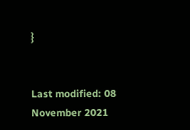}


Last modified: 08 November 2021